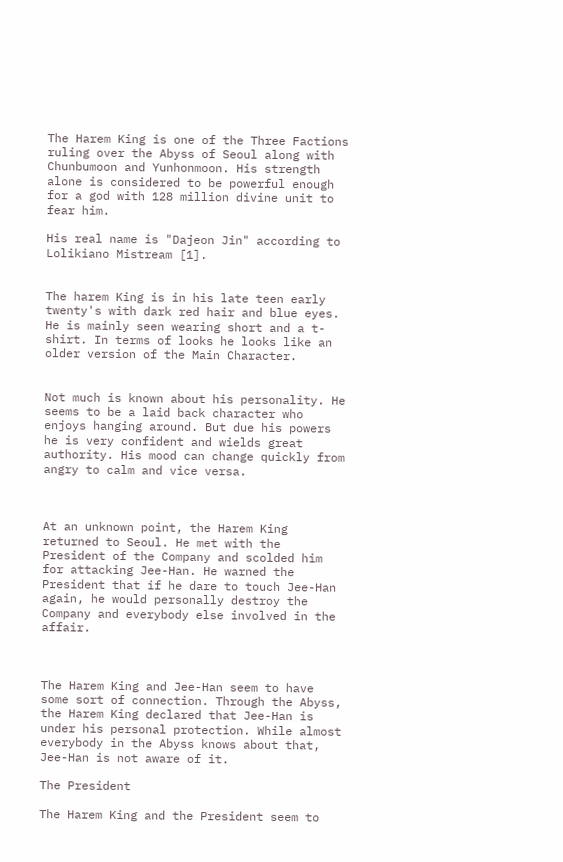The Harem King is one of the Three Factions ruling over the Abyss of Seoul along with Chunbumoon and Yunhonmoon. His strength alone is considered to be powerful enough for a god with 128 million divine unit to fear him.

His real name is "Dajeon Jin" according to Lolikiano Mistream [1].


The harem King is in his late teen early twenty's with dark red hair and blue eyes. He is mainly seen wearing short and a t-shirt. In terms of looks he looks like an older version of the Main Character.


Not much is known about his personality. He seems to be a laid back character who enjoys hanging around. But due his powers he is very confident and wields great authority. His mood can change quickly from angry to calm and vice versa.



At an unknown point, the Harem King returned to Seoul. He met with the President of the Company and scolded him for attacking Jee-Han. He warned the President that if he dare to touch Jee-Han again, he would personally destroy the Company and everybody else involved in the affair.



The Harem King and Jee-Han seem to have some sort of connection. Through the Abyss, the Harem King declared that Jee-Han is under his personal protection. While almost everybody in the Abyss knows about that, Jee-Han is not aware of it.

The President

The Harem King and the President seem to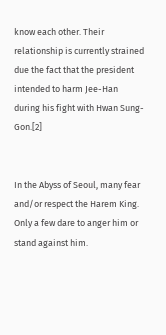know each other. Their relationship is currently strained due the fact that the president intended to harm Jee-Han during his fight with Hwan Sung-Gon.[2]


In the Abyss of Seoul, many fear and/or respect the Harem King. Only a few dare to anger him or stand against him.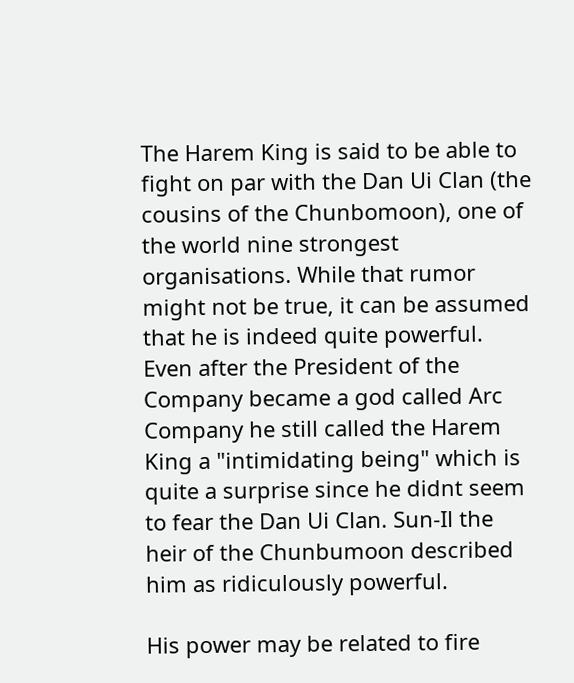The Harem King is said to be able to fight on par with the Dan Ui Clan (the cousins of the Chunbomoon), one of the world nine strongest organisations. While that rumor might not be true, it can be assumed that he is indeed quite powerful. Even after the President of the Company became a god called Arc Company he still called the Harem King a "intimidating being" which is quite a surprise since he didnt seem to fear the Dan Ui Clan. Sun-Il the heir of the Chunbumoon described him as ridiculously powerful.

His power may be related to fire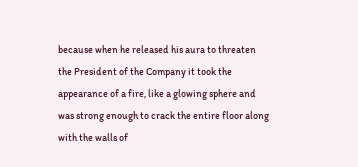because when he released his aura to threaten the President of the Company it took the appearance of a fire, like a glowing sphere and was strong enough to crack the entire floor along with the walls of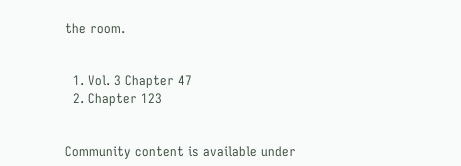the room.


  1. Vol. 3 Chapter 47
  2. Chapter 123


Community content is available under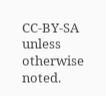CC-BY-SA unless otherwise noted.